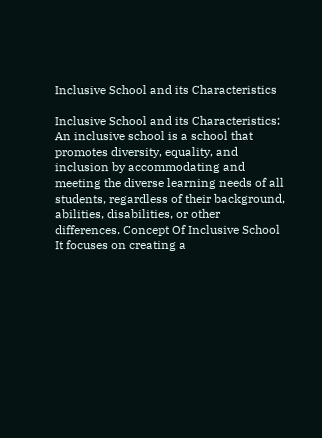Inclusive School and its Characteristics

Inclusive School and its Characteristics: An inclusive school is a school that promotes diversity, equality, and inclusion by accommodating and meeting the diverse learning needs of all students, regardless of their background, abilities, disabilities, or other differences. Concept Of Inclusive School It focuses on creating a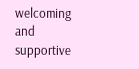welcoming and supportive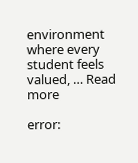environment where every student feels valued, … Read more

error: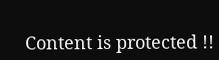Content is protected !!